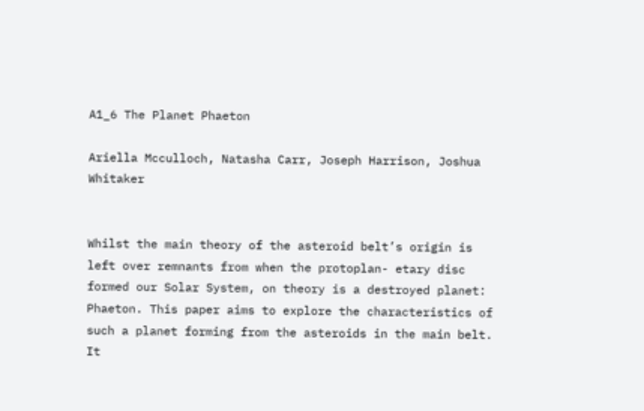A1_6 The Planet Phaeton

Ariella Mcculloch, Natasha Carr, Joseph Harrison, Joshua Whitaker


Whilst the main theory of the asteroid belt’s origin is left over remnants from when the protoplan- etary disc formed our Solar System, on theory is a destroyed planet: Phaeton. This paper aims to explore the characteristics of such a planet forming from the asteroids in the main belt. It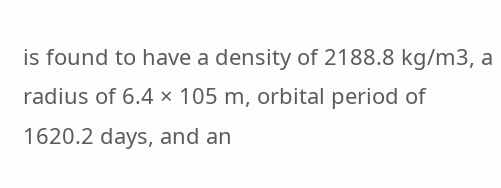is found to have a density of 2188.8 kg/m3, a radius of 6.4 × 105 m, orbital period of 1620.2 days, and an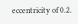eccentricity of 0.2.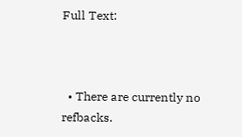Full Text:



  • There are currently no refbacks.